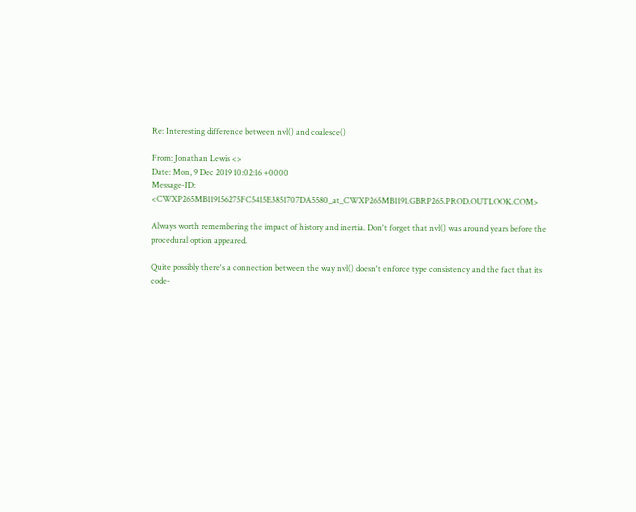Re: Interesting difference between nvl() and coalesce()

From: Jonathan Lewis <>
Date: Mon, 9 Dec 2019 10:02:16 +0000
Message-ID: <CWXP265MB119156275FC5415E3851707DA5580_at_CWXP265MB1191.GBRP265.PROD.OUTLOOK.COM>

Always worth remembering the impact of history and inertia. Don't forget that nvl() was around years before the procedural option appeared.

Quite possibly there's a connection between the way nvl() doesn't enforce type consistency and the fact that its code-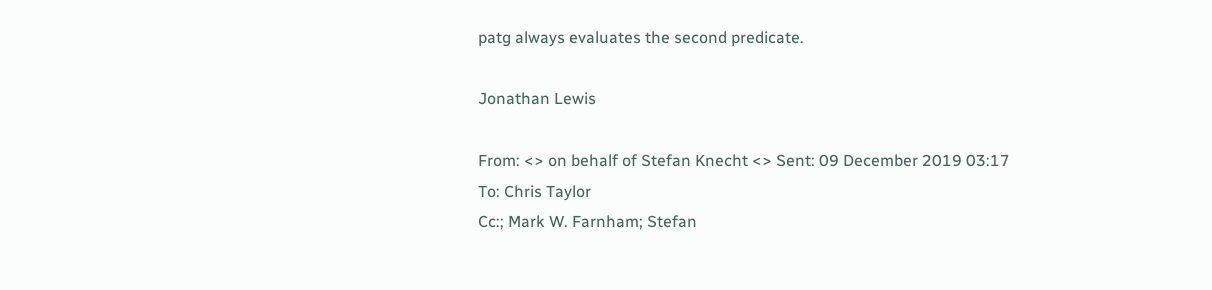patg always evaluates the second predicate.

Jonathan Lewis

From: <> on behalf of Stefan Knecht <> Sent: 09 December 2019 03:17
To: Chris Taylor
Cc:; Mark W. Farnham; Stefan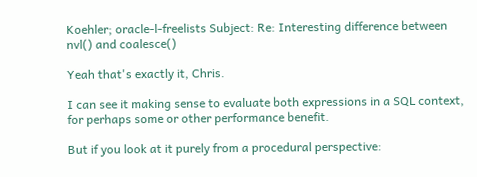Koehler; oracle-l-freelists Subject: Re: Interesting difference between nvl() and coalesce()

Yeah that's exactly it, Chris.

I can see it making sense to evaluate both expressions in a SQL context, for perhaps some or other performance benefit.

But if you look at it purely from a procedural perspective: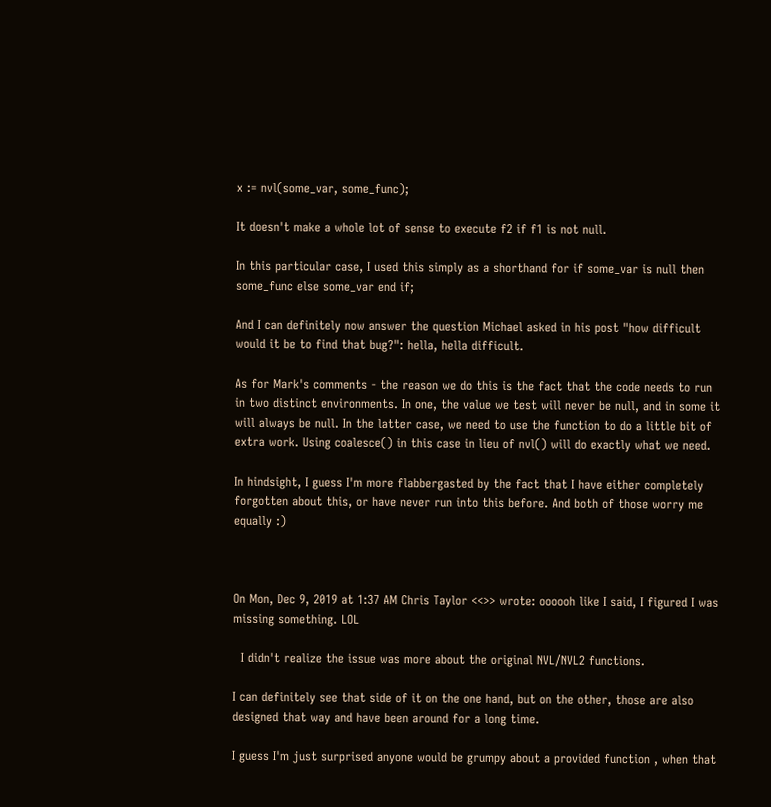x := nvl(some_var, some_func);

It doesn't make a whole lot of sense to execute f2 if f1 is not null.

In this particular case, I used this simply as a shorthand for if some_var is null then some_func else some_var end if;

And I can definitely now answer the question Michael asked in his post "how difficult would it be to find that bug?": hella, hella difficult.

As for Mark's comments - the reason we do this is the fact that the code needs to run in two distinct environments. In one, the value we test will never be null, and in some it will always be null. In the latter case, we need to use the function to do a little bit of extra work. Using coalesce() in this case in lieu of nvl() will do exactly what we need.

In hindsight, I guess I'm more flabbergasted by the fact that I have either completely forgotten about this, or have never run into this before. And both of those worry me equally :)



On Mon, Dec 9, 2019 at 1:37 AM Chris Taylor <<>> wrote: oooooh like I said, I figured I was missing something. LOL

  I didn't realize the issue was more about the original NVL/NVL2 functions.

I can definitely see that side of it on the one hand, but on the other, those are also designed that way and have been around for a long time.

I guess I'm just surprised anyone would be grumpy about a provided function , when that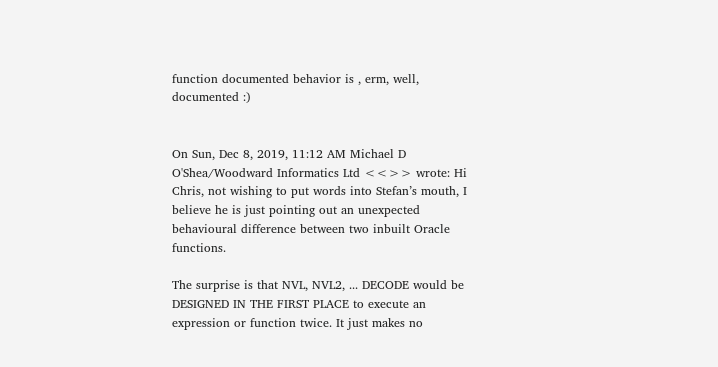function documented behavior is , erm, well, documented :)


On Sun, Dec 8, 2019, 11:12 AM Michael D O'Shea/Woodward Informatics Ltd <<>> wrote: Hi Chris, not wishing to put words into Stefan’s mouth, I believe he is just pointing out an unexpected behavioural difference between two inbuilt Oracle functions.

The surprise is that NVL, NVL2, ... DECODE would be DESIGNED IN THE FIRST PLACE to execute an expression or function twice. It just makes no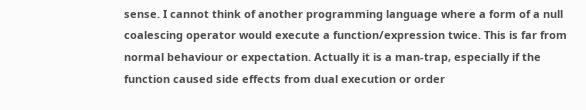sense. I cannot think of another programming language where a form of a null coalescing operator would execute a function/expression twice. This is far from normal behaviour or expectation. Actually it is a man-trap, especially if the function caused side effects from dual execution or order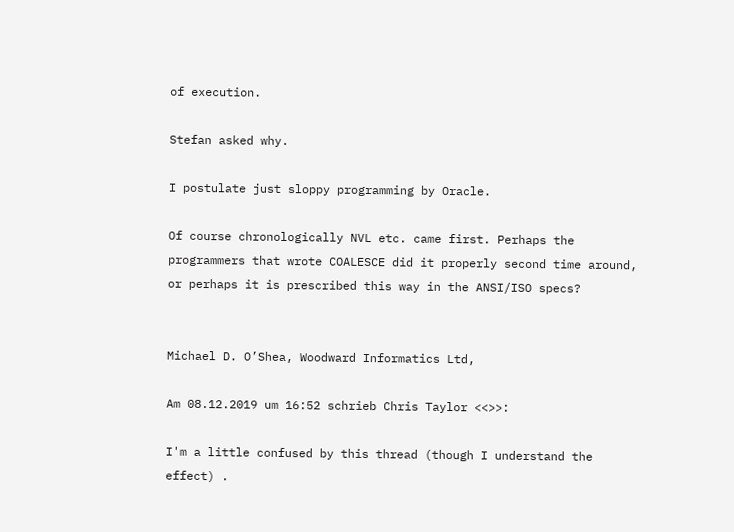of execution.

Stefan asked why.

I postulate just sloppy programming by Oracle.

Of course chronologically NVL etc. came first. Perhaps the programmers that wrote COALESCE did it properly second time around, or perhaps it is prescribed this way in the ANSI/ISO specs?


Michael D. O’Shea, Woodward Informatics Ltd,

Am 08.12.2019 um 16:52 schrieb Chris Taylor <<>>:

I'm a little confused by this thread (though I understand the effect) .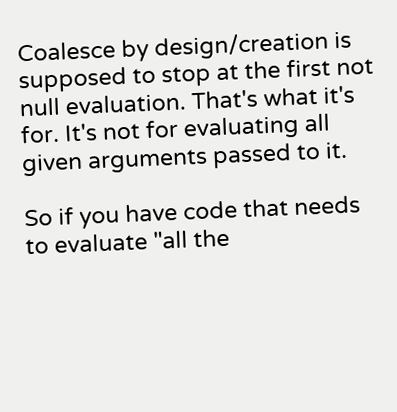Coalesce by design/creation is supposed to stop at the first not null evaluation. That's what it's for. It's not for evaluating all given arguments passed to it.

So if you have code that needs to evaluate "all the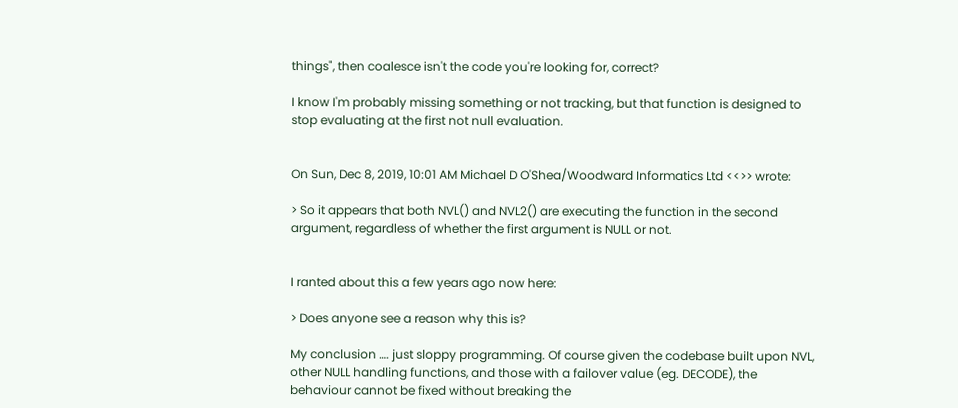things", then coalesce isn't the code you're looking for, correct?

I know I'm probably missing something or not tracking, but that function is designed to stop evaluating at the first not null evaluation.


On Sun, Dec 8, 2019, 10:01 AM Michael D O'Shea/Woodward Informatics Ltd <<>> wrote:

> So it appears that both NVL() and NVL2() are executing the function in the second argument, regardless of whether the first argument is NULL or not.


I ranted about this a few years ago now here:

> Does anyone see a reason why this is?

My conclusion …. just sloppy programming. Of course given the codebase built upon NVL, other NULL handling functions, and those with a failover value (eg. DECODE), the behaviour cannot be fixed without breaking the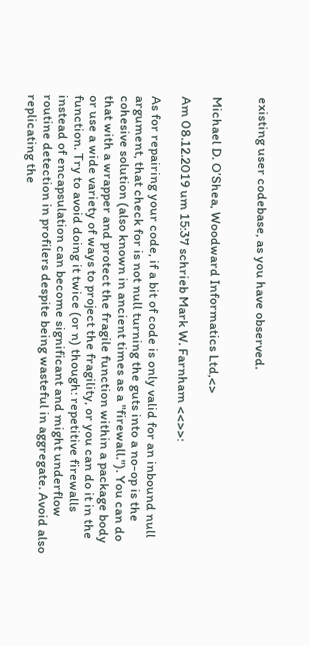existing user codebase, as you have observed.


Michael D. O’Shea, Woodward Informatics Ltd,<>

Am 08.12.2019 um 15:37 schrieb Mark W. Farnham <<>>:

As for repairing your code, if a bit of code is only valid for an inbound null argument, that check for is not null turning the guts into a no-op is the cohesive solution (also known in ancient times as a "firewall."). You can do that with a wrapper and protect the fragile function within a package body or use a wide variety of ways to project the fragility, or you can do it in the function. Try to avoid doing it twice (or n) though: repetitive firewalls instead of encapsulation can become significant and might underflow routine detection in profilers despite being wasteful in aggregate. Avoid also replicating the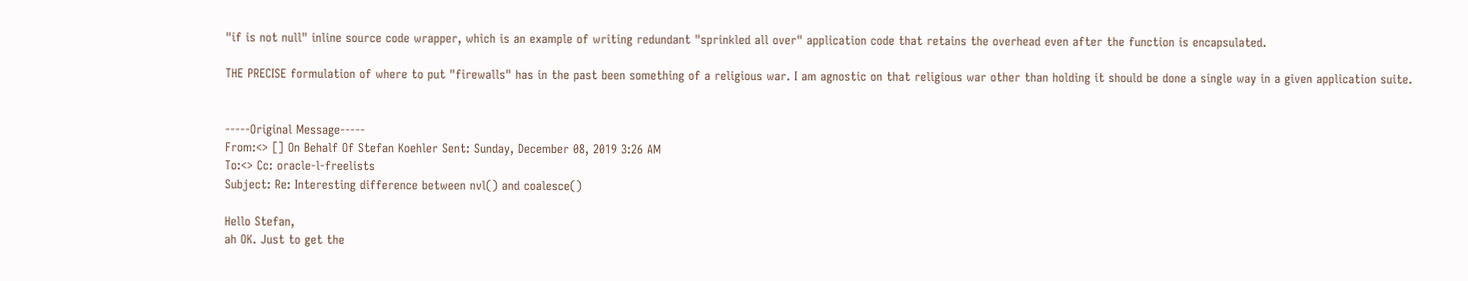"if is not null" inline source code wrapper, which is an example of writing redundant "sprinkled all over" application code that retains the overhead even after the function is encapsulated.

THE PRECISE formulation of where to put "firewalls" has in the past been something of a religious war. I am agnostic on that religious war other than holding it should be done a single way in a given application suite.


-----Original Message-----
From:<> [] On Behalf Of Stefan Koehler Sent: Sunday, December 08, 2019 3:26 AM
To:<> Cc: oracle-l-freelists
Subject: Re: Interesting difference between nvl() and coalesce()

Hello Stefan,
ah OK. Just to get the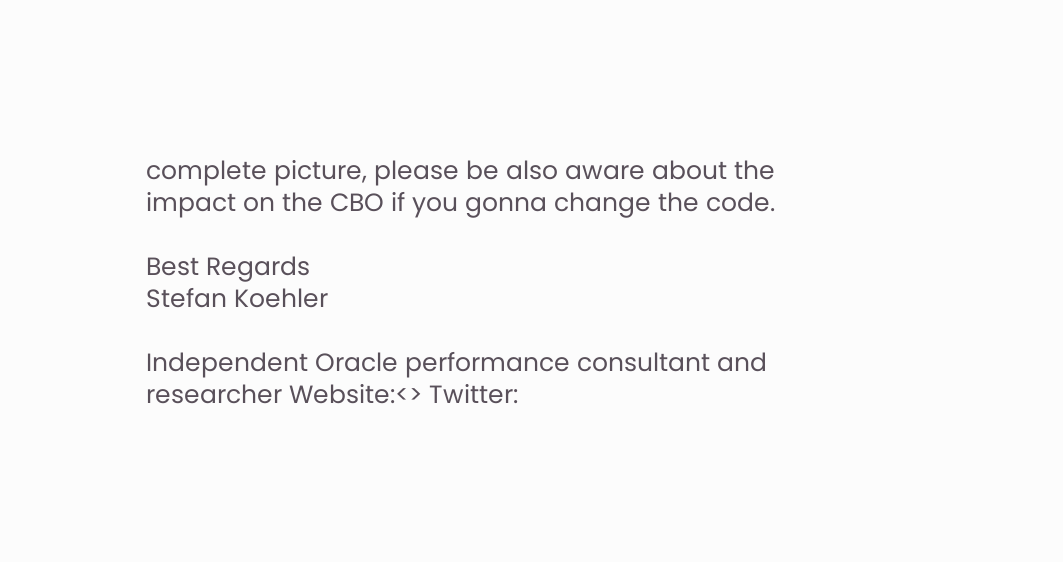complete picture, please be also aware about the impact on the CBO if you gonna change the code.

Best Regards
Stefan Koehler

Independent Oracle performance consultant and researcher Website:<> Twitter: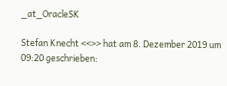_at_OracleSK

Stefan Knecht <<>> hat am 8. Dezember 2019 um 09:20 geschrieben: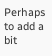Perhaps to add a bit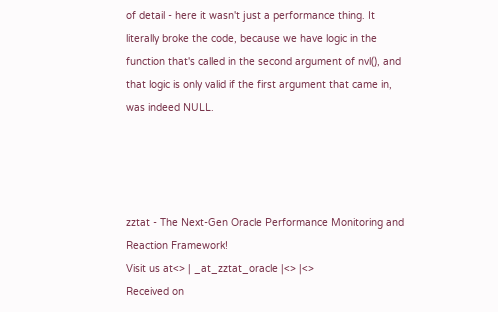of detail - here it wasn't just a performance thing. It literally broke the code, because we have logic in the function that's called in the second argument of nvl(), and that logic is only valid if the first argument that came in, was indeed NULL.




zztat - The Next-Gen Oracle Performance Monitoring and Reaction Framework!
Visit us at<> | _at_zztat_oracle |<> |<>
Received on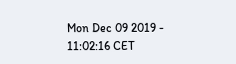Mon Dec 09 2019 - 11:02:16 CET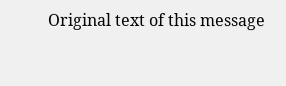Original text of this message